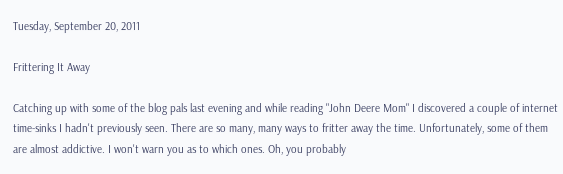Tuesday, September 20, 2011

Frittering It Away

Catching up with some of the blog pals last evening and while reading "John Deere Mom" I discovered a couple of internet time-sinks I hadn't previously seen. There are so many, many ways to fritter away the time. Unfortunately, some of them are almost addictive. I won't warn you as to which ones. Oh, you probably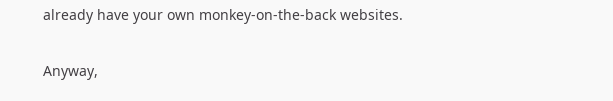already have your own monkey-on-the-back websites.

Anyway,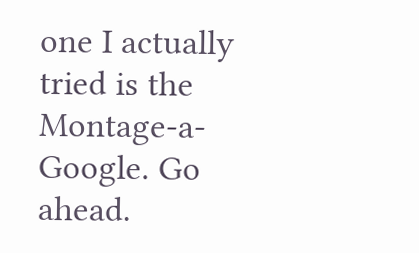one I actually tried is the Montage-a-Google. Go ahead.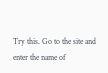Try this. Go to the site and enter the name of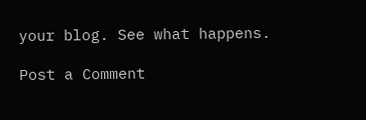your blog. See what happens.

Post a Comment